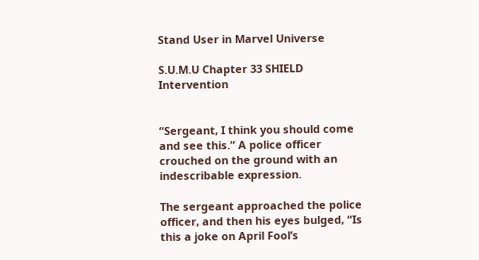Stand User in Marvel Universe

S.U.M.U Chapter 33 SHIELD Intervention


“Sergeant, I think you should come and see this.” A police officer crouched on the ground with an indescribable expression.

The sergeant approached the police officer, and then his eyes bulged, “Is this a joke on April Fool’s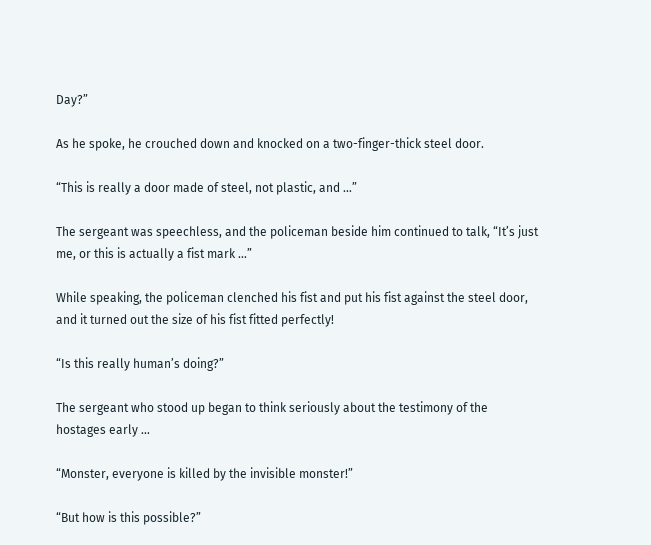Day?”

As he spoke, he crouched down and knocked on a two-finger-thick steel door.

“This is really a door made of steel, not plastic, and …”

The sergeant was speechless, and the policeman beside him continued to talk, “It’s just me, or this is actually a fist mark …”

While speaking, the policeman clenched his fist and put his fist against the steel door, and it turned out the size of his fist fitted perfectly!

“Is this really human’s doing?”

The sergeant who stood up began to think seriously about the testimony of the hostages early …

“Monster, everyone is killed by the invisible monster!”

“But how is this possible?”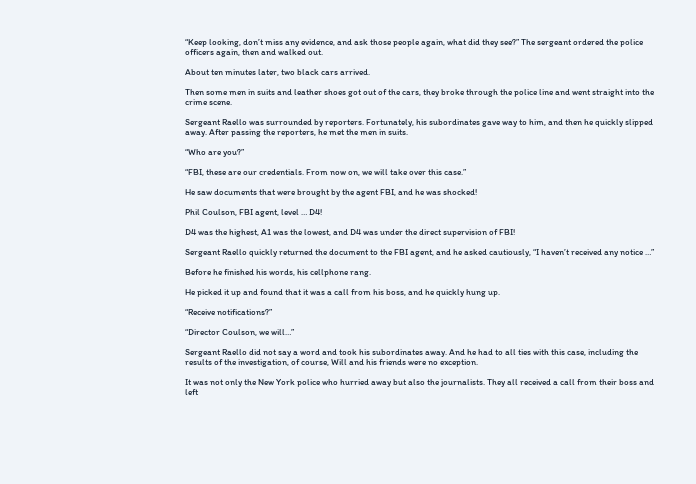“Keep looking, don’t miss any evidence, and ask those people again, what did they see?” The sergeant ordered the police officers again, then and walked out.

About ten minutes later, two black cars arrived.

Then some men in suits and leather shoes got out of the cars, they broke through the police line and went straight into the crime scene.

Sergeant Raello was surrounded by reporters. Fortunately, his subordinates gave way to him, and then he quickly slipped away. After passing the reporters, he met the men in suits.

“Who are you?”

“FBI, these are our credentials. From now on, we will take over this case.”

He saw documents that were brought by the agent FBI, and he was shocked!

Phil Coulson, FBI agent, level … D4!

D4 was the highest, A1 was the lowest, and D4 was under the direct supervision of FBI!

Sergeant Raello quickly returned the document to the FBI agent, and he asked cautiously, “I haven’t received any notice …”

Before he finished his words, his cellphone rang.

He picked it up and found that it was a call from his boss, and he quickly hung up.

“Receive notifications?”

“Director Coulson, we will…”

Sergeant Raello did not say a word and took his subordinates away. And he had to all ties with this case, including the results of the investigation, of course, Will and his friends were no exception.

It was not only the New York police who hurried away but also the journalists. They all received a call from their boss and left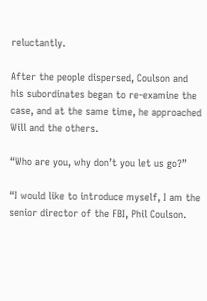reluctantly.

After the people dispersed, Coulson and his subordinates began to re-examine the case, and at the same time, he approached Will and the others.

“Who are you, why don’t you let us go?”

“I would like to introduce myself, I am the senior director of the FBI, Phil Coulson.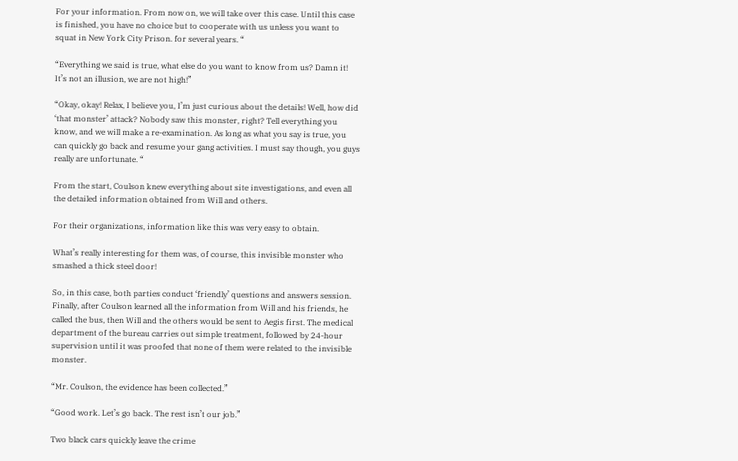For your information. From now on, we will take over this case. Until this case is finished, you have no choice but to cooperate with us unless you want to squat in New York City Prison. for several years. “

“Everything we said is true, what else do you want to know from us? Damn it! It’s not an illusion, we are not high!”

“Okay, okay! Relax, I believe you, I’m just curious about the details! Well, how did ‘that monster’ attack? Nobody saw this monster, right? Tell everything you know, and we will make a re-examination. As long as what you say is true, you can quickly go back and resume your gang activities. I must say though, you guys really are unfortunate. “

From the start, Coulson knew everything about site investigations, and even all the detailed information obtained from Will and others.

For their organizations, information like this was very easy to obtain.

What’s really interesting for them was, of course, this invisible monster who smashed a thick steel door!

So, in this case, both parties conduct ‘friendly’ questions and answers session. Finally, after Coulson learned all the information from Will and his friends, he called the bus, then Will and the others would be sent to Aegis first. The medical department of the bureau carries out simple treatment, followed by 24-hour supervision until it was proofed that none of them were related to the invisible monster.

“Mr. Coulson, the evidence has been collected.”

“Good work. Let’s go back. The rest isn’t our job.”

Two black cars quickly leave the crime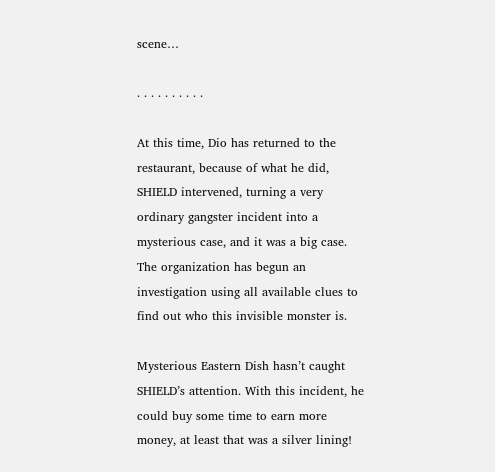scene…

. . . . . . . . . .

At this time, Dio has returned to the restaurant, because of what he did, SHIELD intervened, turning a very ordinary gangster incident into a mysterious case, and it was a big case. The organization has begun an investigation using all available clues to find out who this invisible monster is.

Mysterious Eastern Dish hasn’t caught SHIELD’s attention. With this incident, he could buy some time to earn more money, at least that was a silver lining!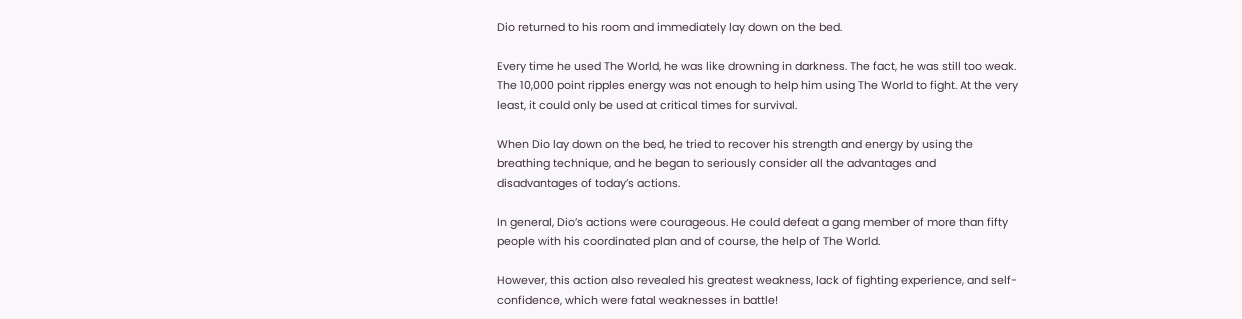Dio returned to his room and immediately lay down on the bed.

Every time he used The World, he was like drowning in darkness. The fact, he was still too weak. The 10,000 point ripples energy was not enough to help him using The World to fight. At the very least, it could only be used at critical times for survival.

When Dio lay down on the bed, he tried to recover his strength and energy by using the breathing technique, and he began to seriously consider all the advantages and disadvantages of today’s actions.

In general, Dio’s actions were courageous. He could defeat a gang member of more than fifty people with his coordinated plan and of course, the help of The World.

However, this action also revealed his greatest weakness, lack of fighting experience, and self-confidence, which were fatal weaknesses in battle!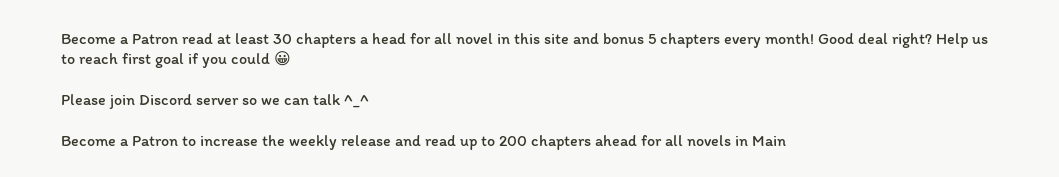Become a Patron read at least 30 chapters a head for all novel in this site and bonus 5 chapters every month! Good deal right? Help us to reach first goal if you could 😀

Please join Discord server so we can talk ^_^

Become a Patron to increase the weekly release and read up to 200 chapters ahead for all novels in Main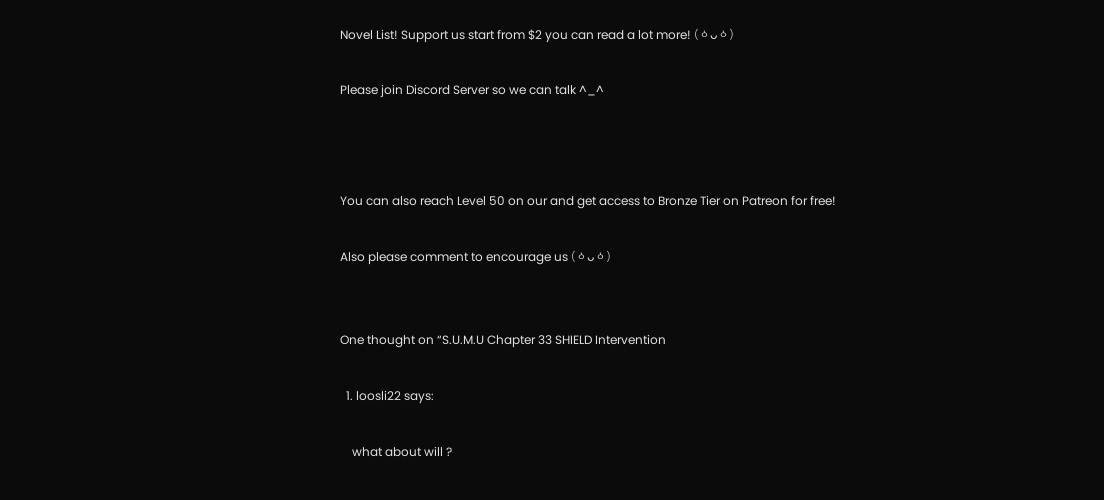Novel List! Support us start from $2 you can read a lot more! (ㆁᴗㆁ)

Please join Discord Server so we can talk ^_^



You can also reach Level 50 on our and get access to Bronze Tier on Patreon for free!

Also please comment to encourage us (ㆁᴗㆁ)


One thought on “S.U.M.U Chapter 33 SHIELD Intervention

  1. loosli22 says:

    what about will ?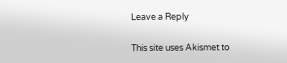Leave a Reply

This site uses Akismet to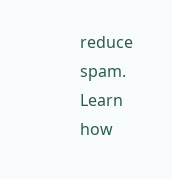reduce spam. Learn how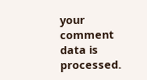your comment data is processed.